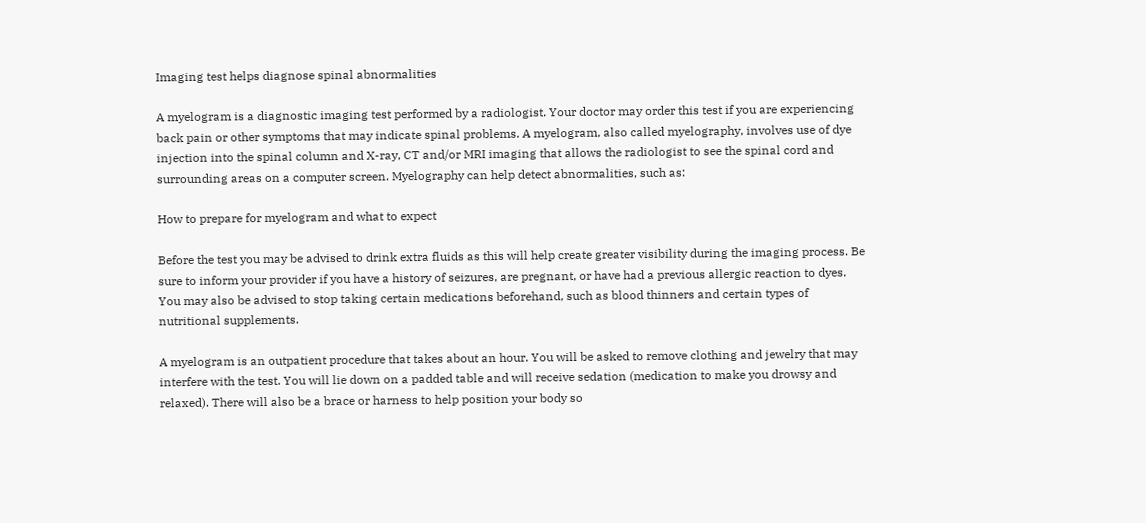Imaging test helps diagnose spinal abnormalities

A myelogram is a diagnostic imaging test performed by a radiologist. Your doctor may order this test if you are experiencing back pain or other symptoms that may indicate spinal problems. A myelogram, also called myelography, involves use of dye injection into the spinal column and X-ray, CT and/or MRI imaging that allows the radiologist to see the spinal cord and surrounding areas on a computer screen. Myelography can help detect abnormalities, such as:

How to prepare for myelogram and what to expect

Before the test you may be advised to drink extra fluids as this will help create greater visibility during the imaging process. Be sure to inform your provider if you have a history of seizures, are pregnant, or have had a previous allergic reaction to dyes. You may also be advised to stop taking certain medications beforehand, such as blood thinners and certain types of nutritional supplements.

A myelogram is an outpatient procedure that takes about an hour. You will be asked to remove clothing and jewelry that may interfere with the test. You will lie down on a padded table and will receive sedation (medication to make you drowsy and relaxed). There will also be a brace or harness to help position your body so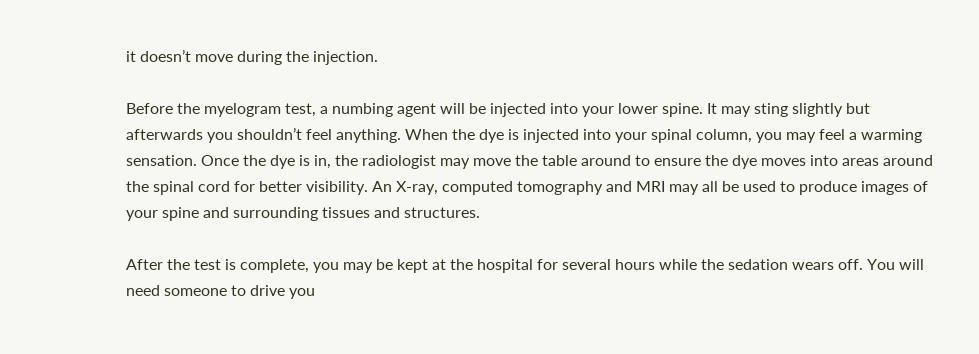it doesn’t move during the injection.

Before the myelogram test, a numbing agent will be injected into your lower spine. It may sting slightly but afterwards you shouldn’t feel anything. When the dye is injected into your spinal column, you may feel a warming sensation. Once the dye is in, the radiologist may move the table around to ensure the dye moves into areas around the spinal cord for better visibility. An X-ray, computed tomography and MRI may all be used to produce images of your spine and surrounding tissues and structures.

After the test is complete, you may be kept at the hospital for several hours while the sedation wears off. You will need someone to drive you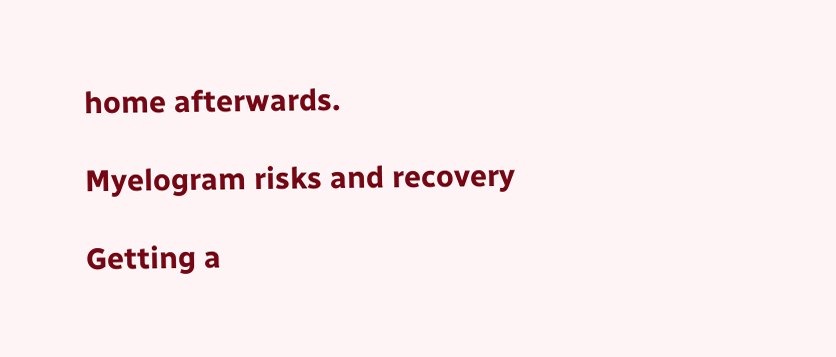home afterwards.

Myelogram risks and recovery

Getting a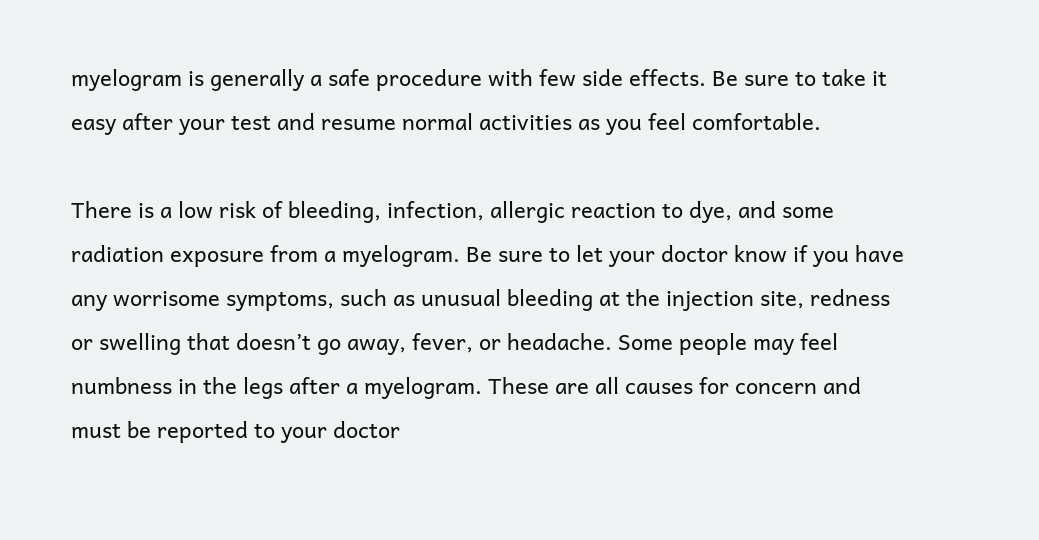myelogram is generally a safe procedure with few side effects. Be sure to take it easy after your test and resume normal activities as you feel comfortable.

There is a low risk of bleeding, infection, allergic reaction to dye, and some radiation exposure from a myelogram. Be sure to let your doctor know if you have any worrisome symptoms, such as unusual bleeding at the injection site, redness or swelling that doesn’t go away, fever, or headache. Some people may feel numbness in the legs after a myelogram. These are all causes for concern and must be reported to your doctor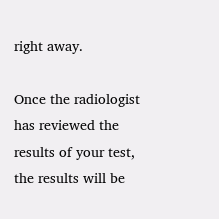right away.

Once the radiologist has reviewed the results of your test, the results will be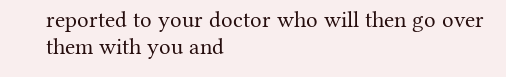reported to your doctor who will then go over them with you and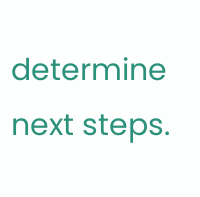determine next steps.